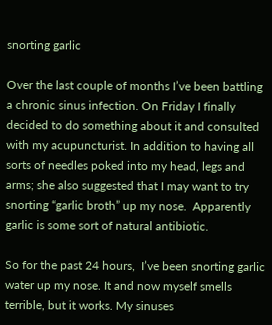snorting garlic

Over the last couple of months I’ve been battling a chronic sinus infection. On Friday I finally decided to do something about it and consulted with my acupuncturist. In addition to having all sorts of needles poked into my head, legs and arms; she also suggested that I may want to try snorting “garlic broth” up my nose.  Apparently garlic is some sort of natural antibiotic.

So for the past 24 hours,  I’ve been snorting garlic water up my nose. It and now myself smells terrible, but it works. My sinuses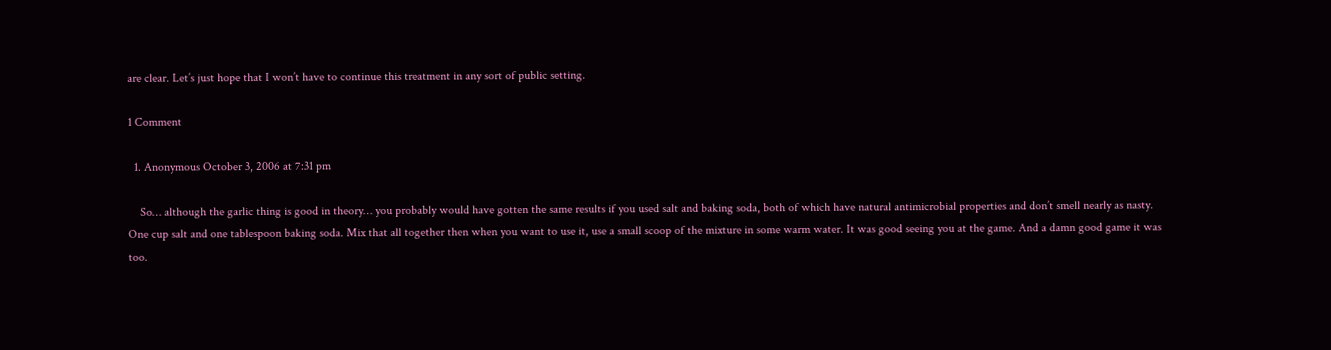are clear. Let’s just hope that I won’t have to continue this treatment in any sort of public setting.

1 Comment

  1. Anonymous October 3, 2006 at 7:31 pm

    So… although the garlic thing is good in theory… you probably would have gotten the same results if you used salt and baking soda, both of which have natural antimicrobial properties and don’t smell nearly as nasty. One cup salt and one tablespoon baking soda. Mix that all together then when you want to use it, use a small scoop of the mixture in some warm water. It was good seeing you at the game. And a damn good game it was too.